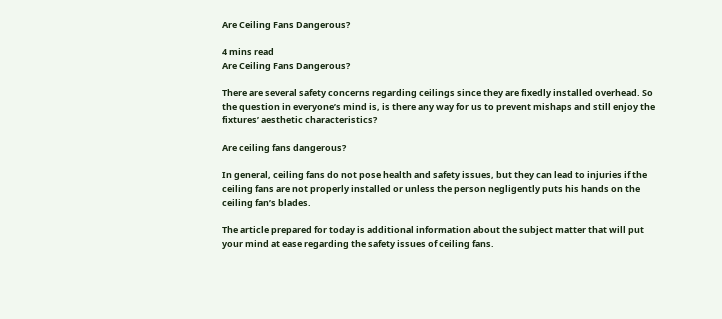Are Ceiling Fans Dangerous?

4 mins read
Are Ceiling Fans Dangerous?

There are several safety concerns regarding ceilings since they are fixedly installed overhead. So the question in everyone’s mind is, is there any way for us to prevent mishaps and still enjoy the fixtures’ aesthetic characteristics?

Are ceiling fans dangerous?

In general, ceiling fans do not pose health and safety issues, but they can lead to injuries if the ceiling fans are not properly installed or unless the person negligently puts his hands on the ceiling fan’s blades.

The article prepared for today is additional information about the subject matter that will put your mind at ease regarding the safety issues of ceiling fans.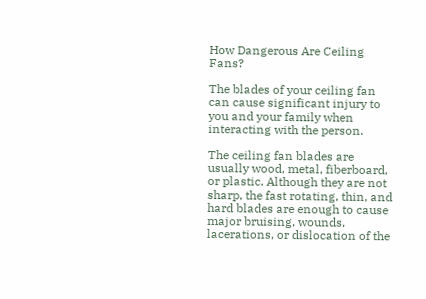How Dangerous Are Ceiling Fans?

The blades of your ceiling fan can cause significant injury to you and your family when interacting with the person.

The ceiling fan blades are usually wood, metal, fiberboard, or plastic. Although they are not sharp, the fast rotating, thin, and hard blades are enough to cause major bruising, wounds, lacerations, or dislocation of the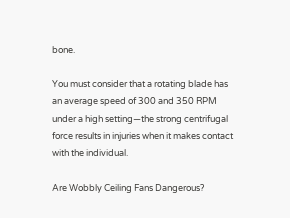bone.

You must consider that a rotating blade has an average speed of 300 and 350 RPM under a high setting—the strong centrifugal force results in injuries when it makes contact with the individual.

Are Wobbly Ceiling Fans Dangerous?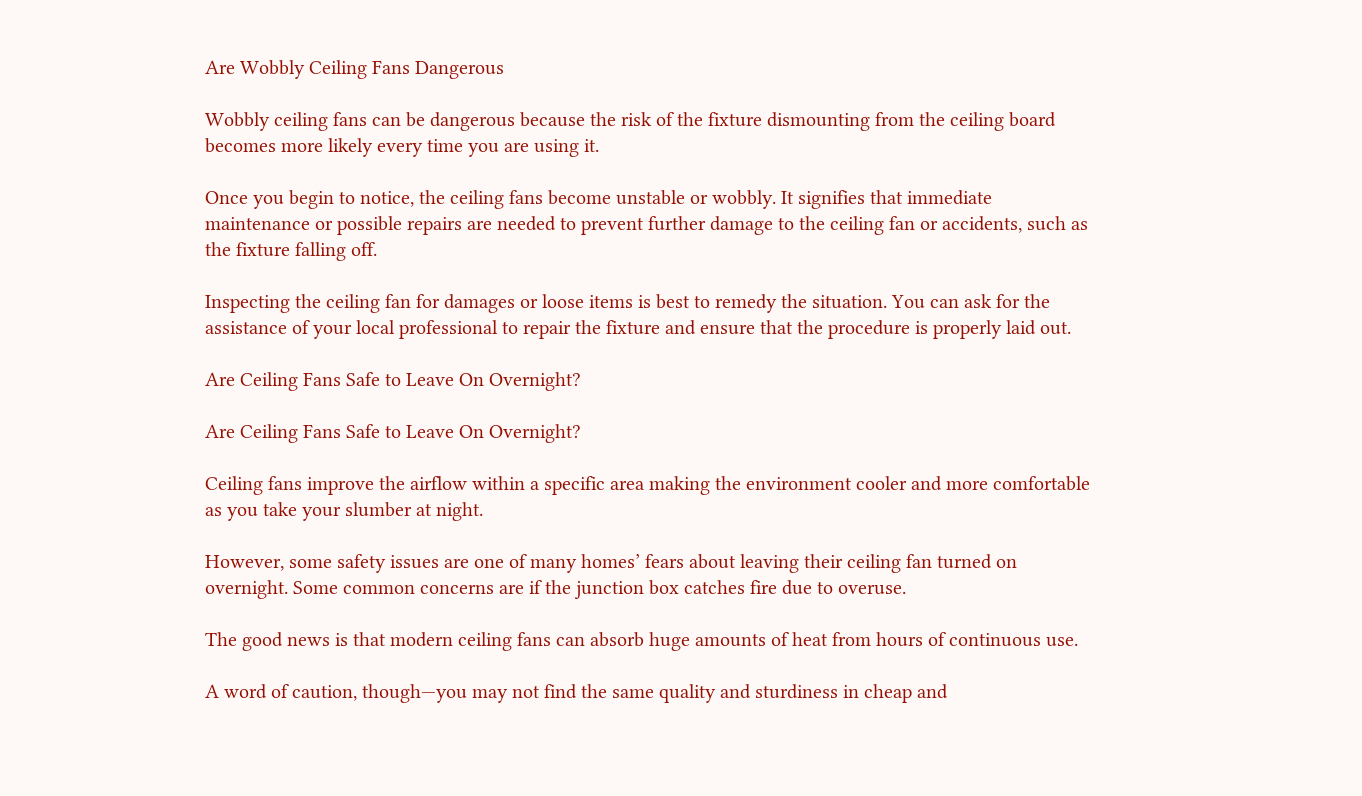Are Wobbly Ceiling Fans Dangerous

Wobbly ceiling fans can be dangerous because the risk of the fixture dismounting from the ceiling board becomes more likely every time you are using it.

Once you begin to notice, the ceiling fans become unstable or wobbly. It signifies that immediate maintenance or possible repairs are needed to prevent further damage to the ceiling fan or accidents, such as the fixture falling off.

Inspecting the ceiling fan for damages or loose items is best to remedy the situation. You can ask for the assistance of your local professional to repair the fixture and ensure that the procedure is properly laid out.

Are Ceiling Fans Safe to Leave On Overnight?

Are Ceiling Fans Safe to Leave On Overnight?

Ceiling fans improve the airflow within a specific area making the environment cooler and more comfortable as you take your slumber at night.

However, some safety issues are one of many homes’ fears about leaving their ceiling fan turned on overnight. Some common concerns are if the junction box catches fire due to overuse.

The good news is that modern ceiling fans can absorb huge amounts of heat from hours of continuous use.

A word of caution, though—you may not find the same quality and sturdiness in cheap and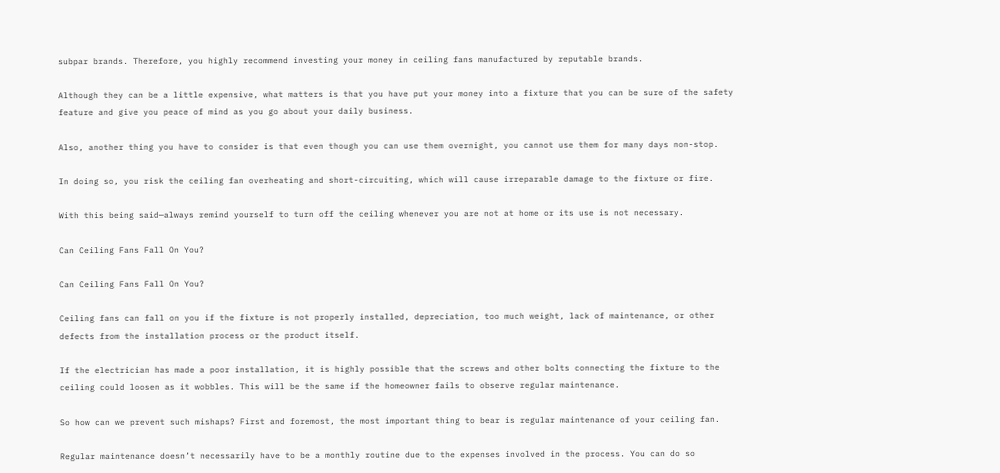subpar brands. Therefore, you highly recommend investing your money in ceiling fans manufactured by reputable brands.

Although they can be a little expensive, what matters is that you have put your money into a fixture that you can be sure of the safety feature and give you peace of mind as you go about your daily business.

Also, another thing you have to consider is that even though you can use them overnight, you cannot use them for many days non-stop.

In doing so, you risk the ceiling fan overheating and short-circuiting, which will cause irreparable damage to the fixture or fire.

With this being said—always remind yourself to turn off the ceiling whenever you are not at home or its use is not necessary.

Can Ceiling Fans Fall On You?

Can Ceiling Fans Fall On You?

Ceiling fans can fall on you if the fixture is not properly installed, depreciation, too much weight, lack of maintenance, or other defects from the installation process or the product itself.

If the electrician has made a poor installation, it is highly possible that the screws and other bolts connecting the fixture to the ceiling could loosen as it wobbles. This will be the same if the homeowner fails to observe regular maintenance.

So how can we prevent such mishaps? First and foremost, the most important thing to bear is regular maintenance of your ceiling fan.

Regular maintenance doesn’t necessarily have to be a monthly routine due to the expenses involved in the process. You can do so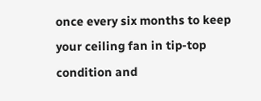once every six months to keep your ceiling fan in tip-top condition and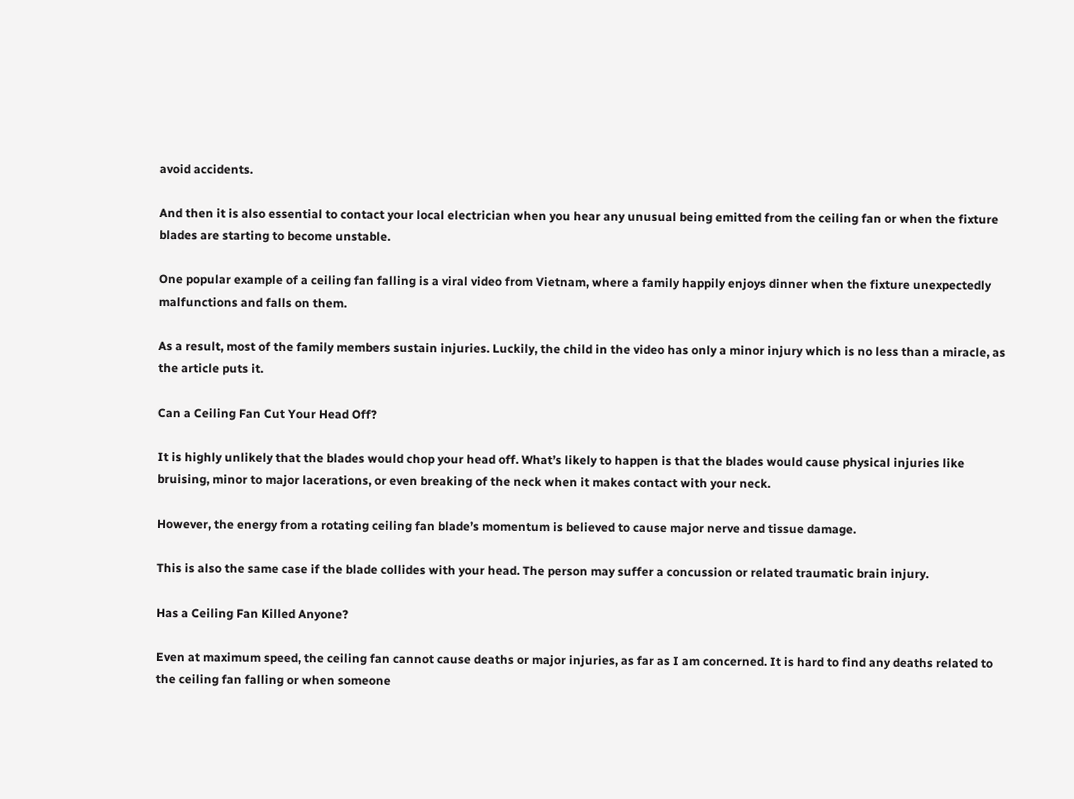avoid accidents.

And then it is also essential to contact your local electrician when you hear any unusual being emitted from the ceiling fan or when the fixture blades are starting to become unstable.

One popular example of a ceiling fan falling is a viral video from Vietnam, where a family happily enjoys dinner when the fixture unexpectedly malfunctions and falls on them.

As a result, most of the family members sustain injuries. Luckily, the child in the video has only a minor injury which is no less than a miracle, as the article puts it.

Can a Ceiling Fan Cut Your Head Off?

It is highly unlikely that the blades would chop your head off. What’s likely to happen is that the blades would cause physical injuries like bruising, minor to major lacerations, or even breaking of the neck when it makes contact with your neck.

However, the energy from a rotating ceiling fan blade’s momentum is believed to cause major nerve and tissue damage.

This is also the same case if the blade collides with your head. The person may suffer a concussion or related traumatic brain injury.

Has a Ceiling Fan Killed Anyone?

Even at maximum speed, the ceiling fan cannot cause deaths or major injuries, as far as I am concerned. It is hard to find any deaths related to the ceiling fan falling or when someone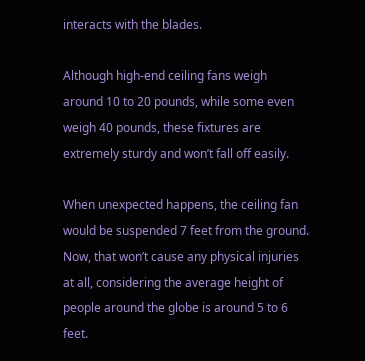interacts with the blades.

Although high-end ceiling fans weigh around 10 to 20 pounds, while some even weigh 40 pounds, these fixtures are extremely sturdy and won’t fall off easily.

When unexpected happens, the ceiling fan would be suspended 7 feet from the ground. Now, that won’t cause any physical injuries at all, considering the average height of people around the globe is around 5 to 6 feet.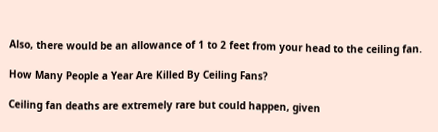Also, there would be an allowance of 1 to 2 feet from your head to the ceiling fan.

How Many People a Year Are Killed By Ceiling Fans?

Ceiling fan deaths are extremely rare but could happen, given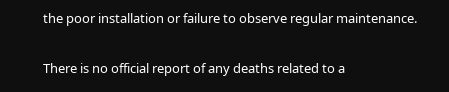the poor installation or failure to observe regular maintenance.

There is no official report of any deaths related to a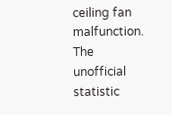ceiling fan malfunction. The unofficial statistic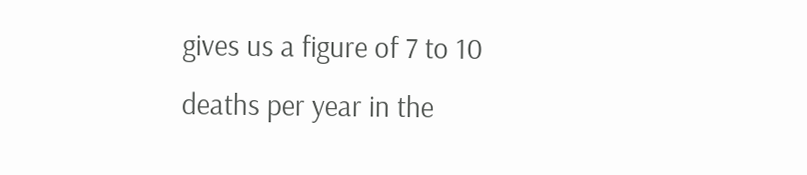gives us a figure of 7 to 10 deaths per year in the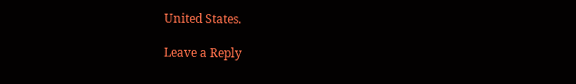United States.

Leave a Reply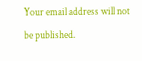Your email address will not be published.